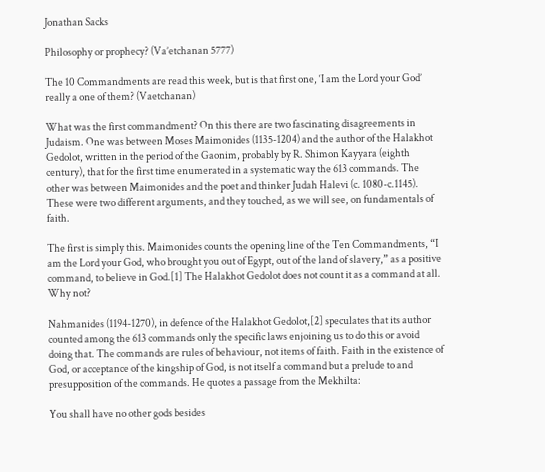Jonathan Sacks

Philosophy or prophecy? (Va’etchanan 5777)

The 10 Commandments are read this week, but is that first one, ‘I am the Lord your God’ really a one of them? (Vaetchanan)

What was the first commandment? On this there are two fascinating disagreements in Judaism. One was between Moses Maimonides (1135-1204) and the author of the Halakhot Gedolot, written in the period of the Gaonim, probably by R. Shimon Kayyara (eighth century), that for the first time enumerated in a systematic way the 613 commands. The other was between Maimonides and the poet and thinker Judah Halevi (c. 1080-c.1145). These were two different arguments, and they touched, as we will see, on fundamentals of faith.

The first is simply this. Maimonides counts the opening line of the Ten Commandments, “I am the Lord your God, who brought you out of Egypt, out of the land of slavery,” as a positive command, to believe in God.[1] The Halakhot Gedolot does not count it as a command at all. Why not?

Nahmanides (1194-1270), in defence of the Halakhot Gedolot,[2] speculates that its author counted among the 613 commands only the specific laws enjoining us to do this or avoid doing that. The commands are rules of behaviour, not items of faith. Faith in the existence of God, or acceptance of the kingship of God, is not itself a command but a prelude to and presupposition of the commands. He quotes a passage from the Mekhilta:

You shall have no other gods besides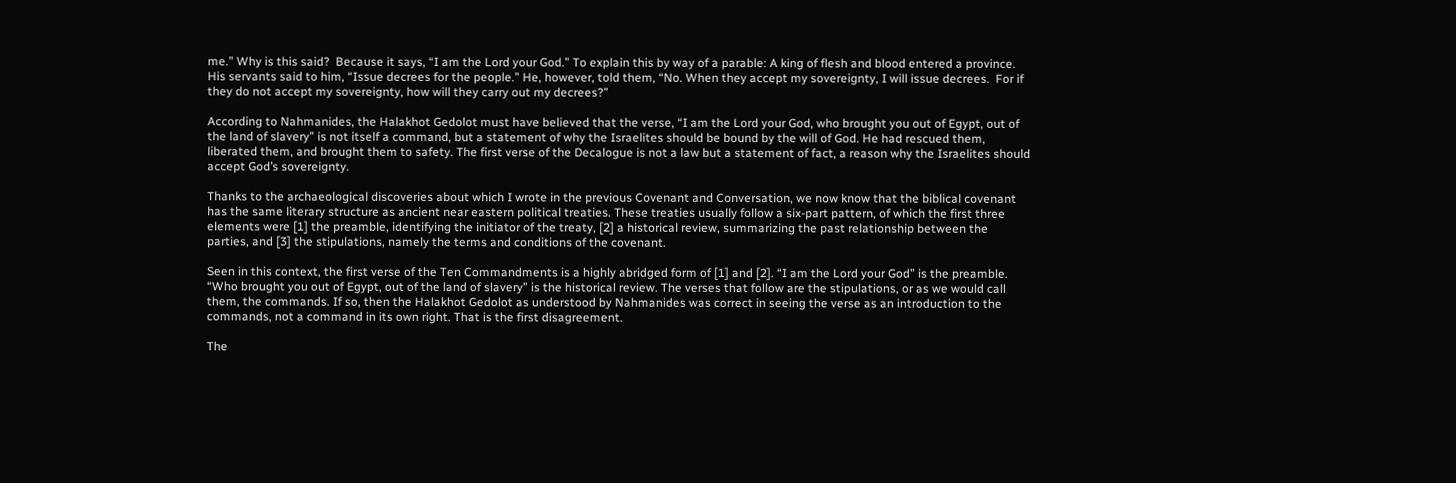me.” Why is this said?  Because it says, “I am the Lord your God.” To explain this by way of a parable: A king of flesh and blood entered a province.  His servants said to him, “Issue decrees for the people.” He, however, told them, “No. When they accept my sovereignty, I will issue decrees.  For if they do not accept my sovereignty, how will they carry out my decrees?”

According to Nahmanides, the Halakhot Gedolot must have believed that the verse, “I am the Lord your God, who brought you out of Egypt, out of the land of slavery” is not itself a command, but a statement of why the Israelites should be bound by the will of God. He had rescued them, liberated them, and brought them to safety. The first verse of the Decalogue is not a law but a statement of fact, a reason why the Israelites should accept God’s sovereignty.

Thanks to the archaeological discoveries about which I wrote in the previous Covenant and Conversation, we now know that the biblical covenant has the same literary structure as ancient near eastern political treaties. These treaties usually follow a six-part pattern, of which the first three elements were [1] the preamble, identifying the initiator of the treaty, [2] a historical review, summarizing the past relationship between the parties, and [3] the stipulations, namely the terms and conditions of the covenant.

Seen in this context, the first verse of the Ten Commandments is a highly abridged form of [1] and [2]. “I am the Lord your God” is the preamble. “Who brought you out of Egypt, out of the land of slavery” is the historical review. The verses that follow are the stipulations, or as we would call them, the commands. If so, then the Halakhot Gedolot as understood by Nahmanides was correct in seeing the verse as an introduction to the commands, not a command in its own right. That is the first disagreement.

The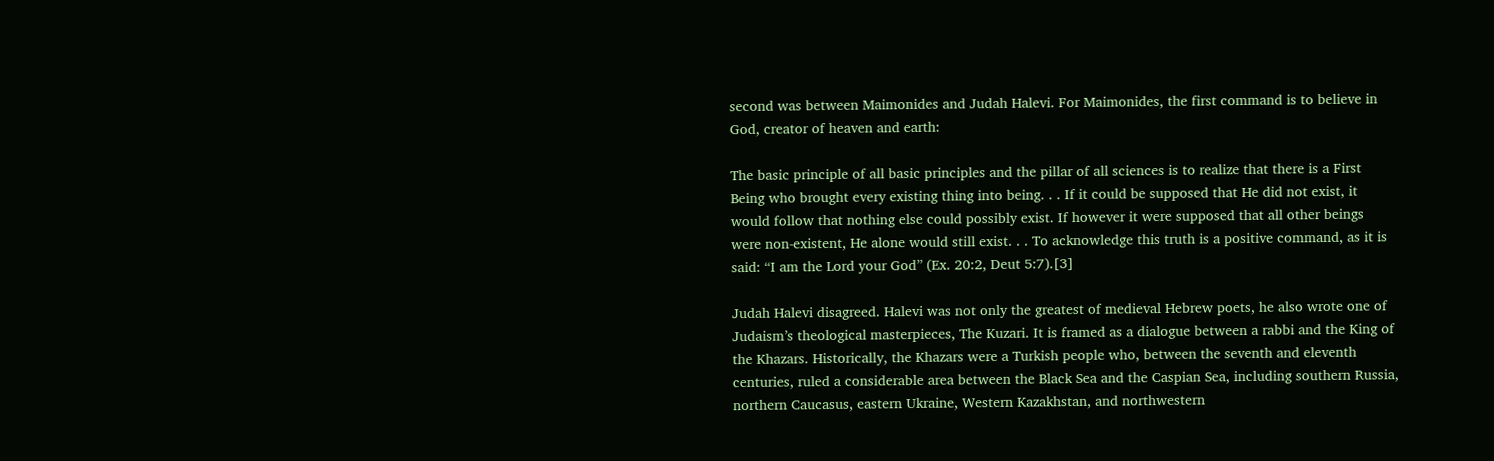second was between Maimonides and Judah Halevi. For Maimonides, the first command is to believe in God, creator of heaven and earth:

The basic principle of all basic principles and the pillar of all sciences is to realize that there is a First Being who brought every existing thing into being. . . If it could be supposed that He did not exist, it would follow that nothing else could possibly exist. If however it were supposed that all other beings were non-existent, He alone would still exist. . . To acknowledge this truth is a positive command, as it is said: “I am the Lord your God” (Ex. 20:2, Deut 5:7).[3]

Judah Halevi disagreed. Halevi was not only the greatest of medieval Hebrew poets, he also wrote one of Judaism’s theological masterpieces, The Kuzari. It is framed as a dialogue between a rabbi and the King of the Khazars. Historically, the Khazars were a Turkish people who, between the seventh and eleventh centuries, ruled a considerable area between the Black Sea and the Caspian Sea, including southern Russia, northern Caucasus, eastern Ukraine, Western Kazakhstan, and northwestern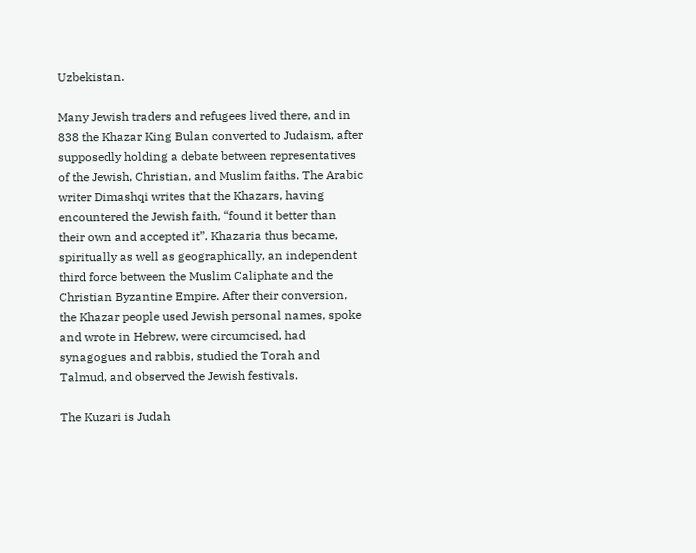Uzbekistan.

Many Jewish traders and refugees lived there, and in 838 the Khazar King Bulan converted to Judaism, after supposedly holding a debate between representatives of the Jewish, Christian, and Muslim faiths. The Arabic writer Dimashqi writes that the Khazars, having encountered the Jewish faith, “found it better than their own and accepted it”. Khazaria thus became, spiritually as well as geographically, an independent third force between the Muslim Caliphate and the Christian Byzantine Empire. After their conversion, the Khazar people used Jewish personal names, spoke and wrote in Hebrew, were circumcised, had synagogues and rabbis, studied the Torah and Talmud, and observed the Jewish festivals.

The Kuzari is Judah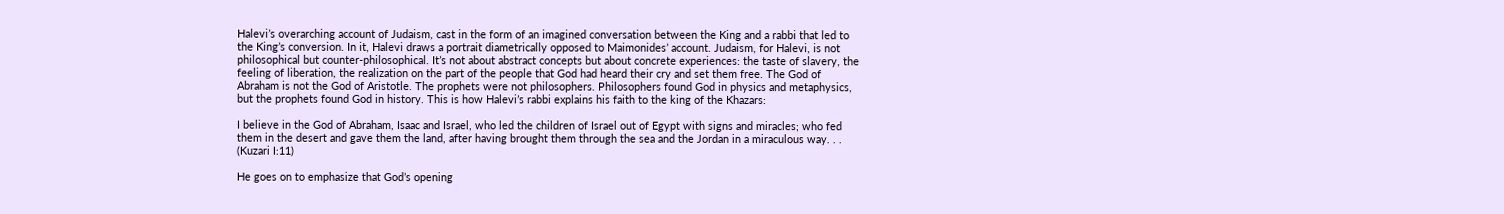Halevi’s overarching account of Judaism, cast in the form of an imagined conversation between the King and a rabbi that led to the King’s conversion. In it, Halevi draws a portrait diametrically opposed to Maimonides’ account. Judaism, for Halevi, is not philosophical but counter-philosophical. It’s not about abstract concepts but about concrete experiences: the taste of slavery, the feeling of liberation, the realization on the part of the people that God had heard their cry and set them free. The God of Abraham is not the God of Aristotle. The prophets were not philosophers. Philosophers found God in physics and metaphysics, but the prophets found God in history. This is how Halevi’s rabbi explains his faith to the king of the Khazars:

I believe in the God of Abraham, Isaac and Israel, who led the children of Israel out of Egypt with signs and miracles; who fed them in the desert and gave them the land, after having brought them through the sea and the Jordan in a miraculous way. . . (Kuzari I:11)

He goes on to emphasize that God’s opening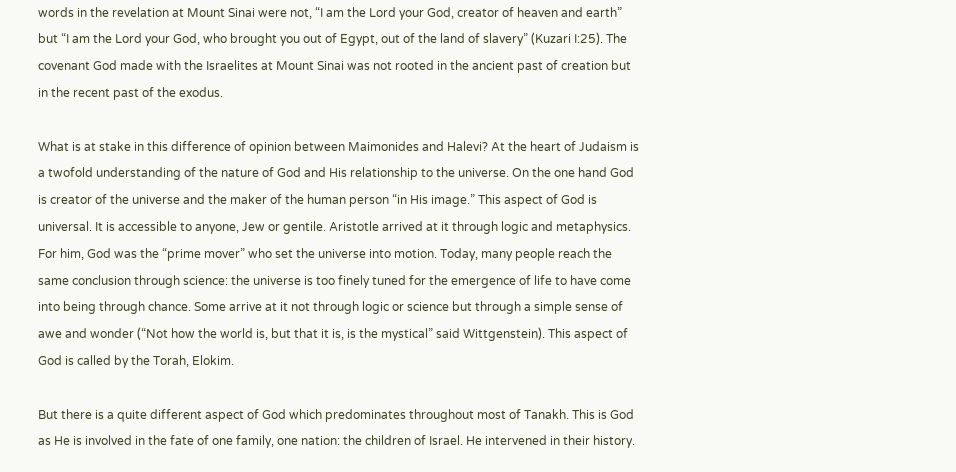words in the revelation at Mount Sinai were not, “I am the Lord your God, creator of heaven and earth” but “I am the Lord your God, who brought you out of Egypt, out of the land of slavery” (Kuzari I:25). The covenant God made with the Israelites at Mount Sinai was not rooted in the ancient past of creation but in the recent past of the exodus.

What is at stake in this difference of opinion between Maimonides and Halevi? At the heart of Judaism is a twofold understanding of the nature of God and His relationship to the universe. On the one hand God is creator of the universe and the maker of the human person “in His image.” This aspect of God is universal. It is accessible to anyone, Jew or gentile. Aristotle arrived at it through logic and metaphysics. For him, God was the “prime mover” who set the universe into motion. Today, many people reach the same conclusion through science: the universe is too finely tuned for the emergence of life to have come into being through chance. Some arrive at it not through logic or science but through a simple sense of awe and wonder (“Not how the world is, but that it is, is the mystical” said Wittgenstein). This aspect of God is called by the Torah, Elokim.

But there is a quite different aspect of God which predominates throughout most of Tanakh. This is God as He is involved in the fate of one family, one nation: the children of Israel. He intervened in their history.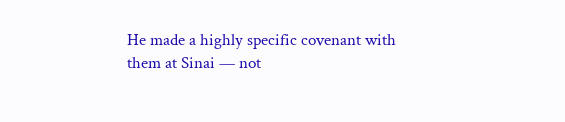He made a highly specific covenant with them at Sinai — not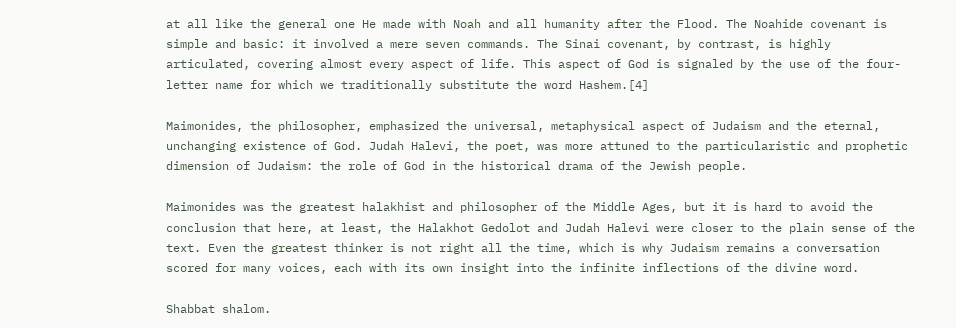at all like the general one He made with Noah and all humanity after the Flood. The Noahide covenant is simple and basic: it involved a mere seven commands. The Sinai covenant, by contrast, is highly articulated, covering almost every aspect of life. This aspect of God is signaled by the use of the four-letter name for which we traditionally substitute the word Hashem.[4]

Maimonides, the philosopher, emphasized the universal, metaphysical aspect of Judaism and the eternal, unchanging existence of God. Judah Halevi, the poet, was more attuned to the particularistic and prophetic dimension of Judaism: the role of God in the historical drama of the Jewish people.

Maimonides was the greatest halakhist and philosopher of the Middle Ages, but it is hard to avoid the conclusion that here, at least, the Halakhot Gedolot and Judah Halevi were closer to the plain sense of the text. Even the greatest thinker is not right all the time, which is why Judaism remains a conversation scored for many voices, each with its own insight into the infinite inflections of the divine word.

Shabbat shalom.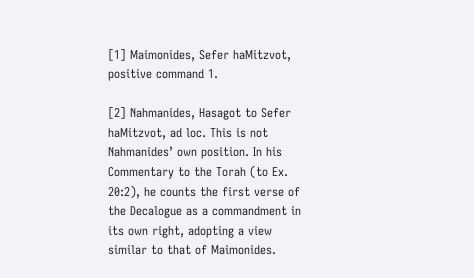[1] Maimonides, Sefer haMitzvot, positive command 1.

[2] Nahmanides, Hasagot to Sefer haMitzvot, ad loc. This is not Nahmanides’ own position. In his Commentary to the Torah (to Ex. 20:2), he counts the first verse of the Decalogue as a commandment in its own right, adopting a view similar to that of Maimonides.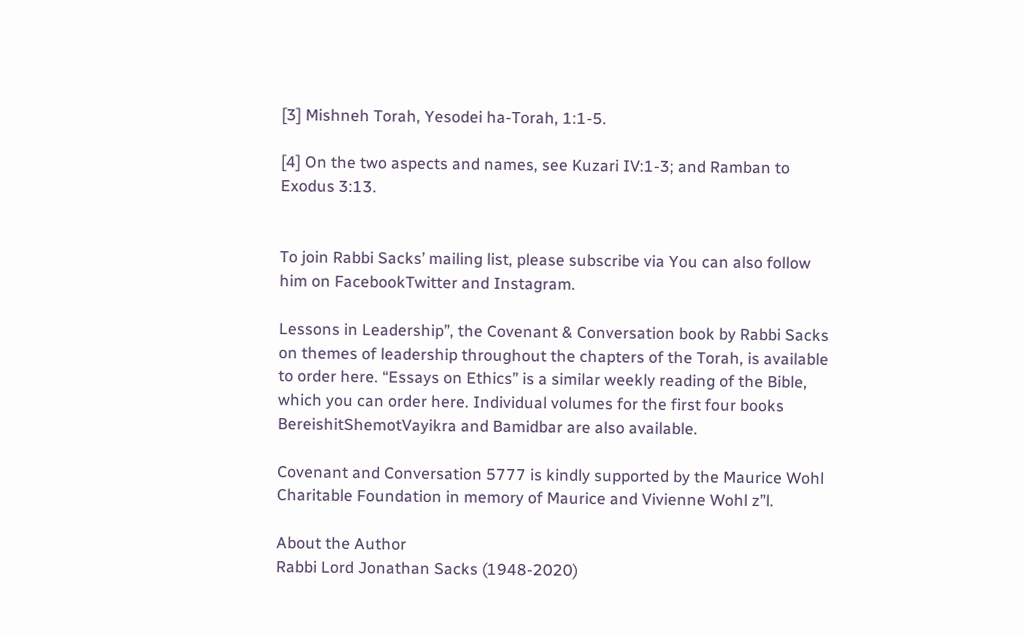[3] Mishneh Torah, Yesodei ha-Torah, 1:1-5.

[4] On the two aspects and names, see Kuzari IV:1-3; and Ramban to Exodus 3:13.


To join Rabbi Sacks’ mailing list, please subscribe via You can also follow him on FacebookTwitter and Instagram.

Lessons in Leadership”, the Covenant & Conversation book by Rabbi Sacks on themes of leadership throughout the chapters of the Torah, is available to order here. “Essays on Ethics” is a similar weekly reading of the Bible, which you can order here. Individual volumes for the first four books BereishitShemotVayikra and Bamidbar are also available.

Covenant and Conversation 5777 is kindly supported by the Maurice Wohl Charitable Foundation in memory of Maurice and Vivienne Wohl z”l.

About the Author
Rabbi Lord Jonathan Sacks (1948-2020)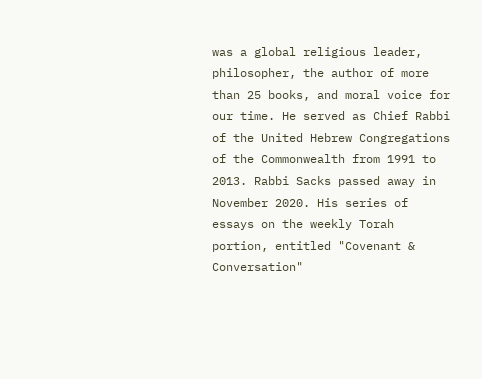was a global religious leader, philosopher, the author of more than 25 books, and moral voice for our time. He served as Chief Rabbi of the United Hebrew Congregations of the Commonwealth from 1991 to 2013. Rabbi Sacks passed away in November 2020. His series of essays on the weekly Torah portion, entitled "Covenant & Conversation"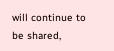will continue to be shared,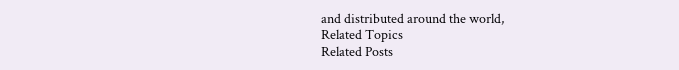and distributed around the world,
Related Topics
Related Posts